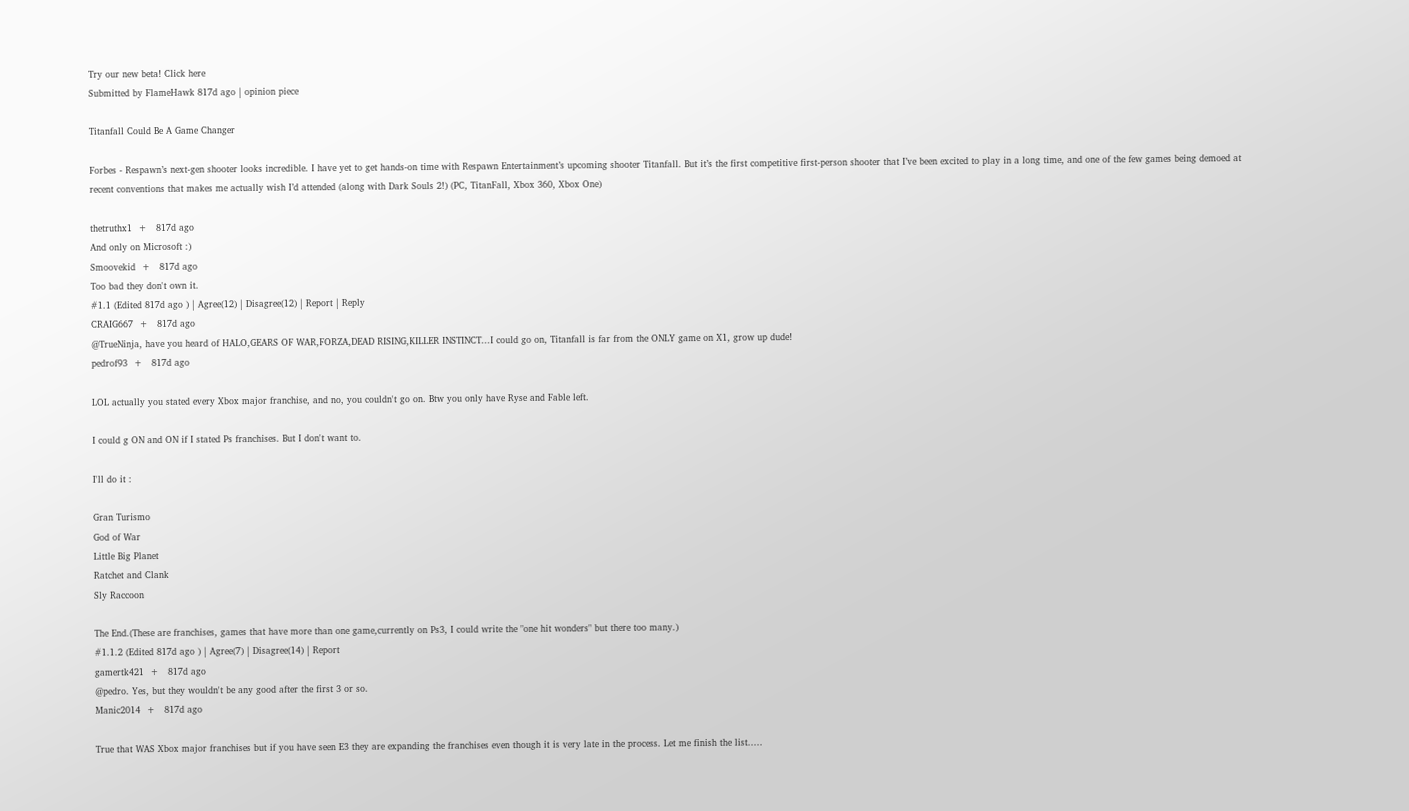Try our new beta! Click here
Submitted by FlameHawk 817d ago | opinion piece

Titanfall Could Be A Game Changer

Forbes - Respawn’s next-gen shooter looks incredible. I have yet to get hands-on time with Respawn Entertainment’s upcoming shooter Titanfall. But it’s the first competitive first-person shooter that I’ve been excited to play in a long time, and one of the few games being demoed at recent conventions that makes me actually wish I’d attended (along with Dark Souls 2!) (PC, TitanFall, Xbox 360, Xbox One)

thetruthx1  +   817d ago
And only on Microsoft :)
Smoovekid  +   817d ago
Too bad they don't own it.
#1.1 (Edited 817d ago ) | Agree(12) | Disagree(12) | Report | Reply
CRAIG667  +   817d ago
@TrueNinja, have you heard of HALO,GEARS OF WAR,FORZA,DEAD RISING,KILLER INSTINCT...I could go on, Titanfall is far from the ONLY game on X1, grow up dude!
pedrof93  +   817d ago

LOL actually you stated every Xbox major franchise, and no, you couldn't go on. Btw you only have Ryse and Fable left.

I could g ON and ON if I stated Ps franchises. But I don't want to.

I'll do it :

Gran Turismo
God of War
Little Big Planet
Ratchet and Clank
Sly Raccoon

The End.(These are franchises, games that have more than one game,currently on Ps3, I could write the "one hit wonders" but there too many.)
#1.1.2 (Edited 817d ago ) | Agree(7) | Disagree(14) | Report
gamertk421  +   817d ago
@pedro. Yes, but they wouldn't be any good after the first 3 or so.
Manic2014  +   817d ago

True that WAS Xbox major franchises but if you have seen E3 they are expanding the franchises even though it is very late in the process. Let me finish the list.....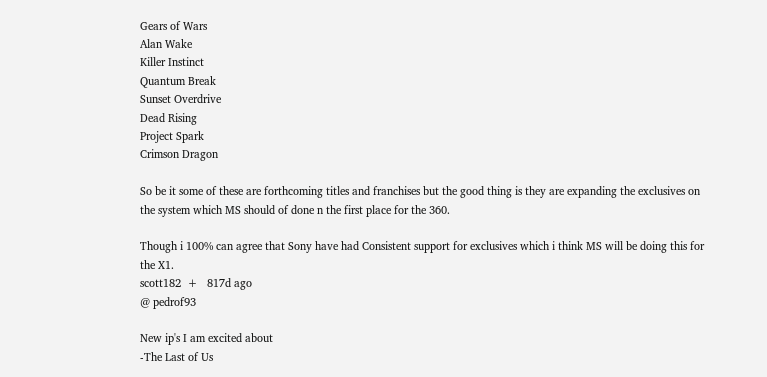Gears of Wars
Alan Wake
Killer Instinct
Quantum Break
Sunset Overdrive
Dead Rising
Project Spark
Crimson Dragon

So be it some of these are forthcoming titles and franchises but the good thing is they are expanding the exclusives on the system which MS should of done n the first place for the 360.

Though i 100% can agree that Sony have had Consistent support for exclusives which i think MS will be doing this for the X1.
scott182  +   817d ago
@ pedrof93

New ip's I am excited about
-The Last of Us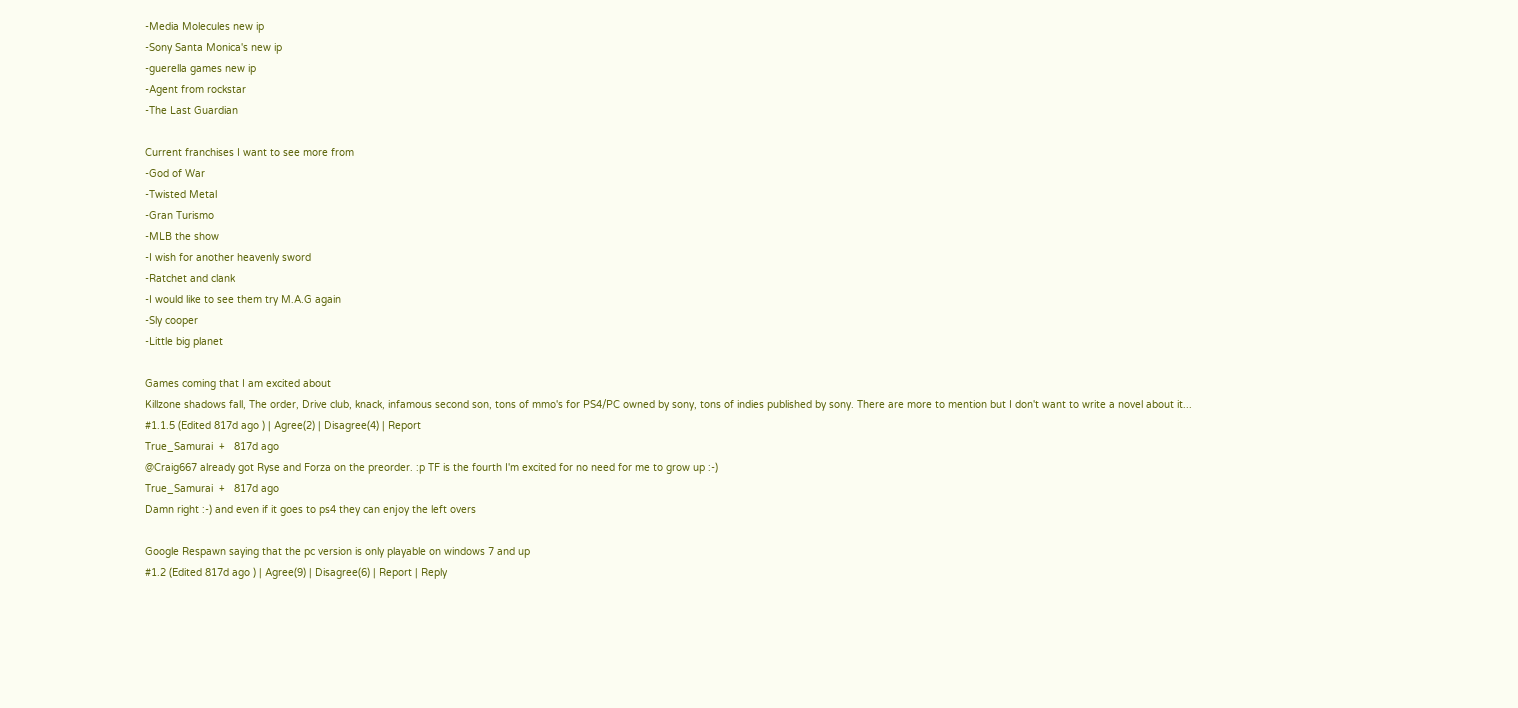-Media Molecules new ip
-Sony Santa Monica's new ip
-guerella games new ip
-Agent from rockstar
-The Last Guardian

Current franchises I want to see more from
-God of War
-Twisted Metal
-Gran Turismo
-MLB the show
-I wish for another heavenly sword
-Ratchet and clank
-I would like to see them try M.A.G again
-Sly cooper
-Little big planet

Games coming that I am excited about
Killzone shadows fall, The order, Drive club, knack, infamous second son, tons of mmo's for PS4/PC owned by sony, tons of indies published by sony. There are more to mention but I don't want to write a novel about it...
#1.1.5 (Edited 817d ago ) | Agree(2) | Disagree(4) | Report
True_Samurai  +   817d ago
@Craig667 already got Ryse and Forza on the preorder. :p TF is the fourth I'm excited for no need for me to grow up :-)
True_Samurai  +   817d ago
Damn right :-) and even if it goes to ps4 they can enjoy the left overs

Google Respawn saying that the pc version is only playable on windows 7 and up
#1.2 (Edited 817d ago ) | Agree(9) | Disagree(6) | Report | Reply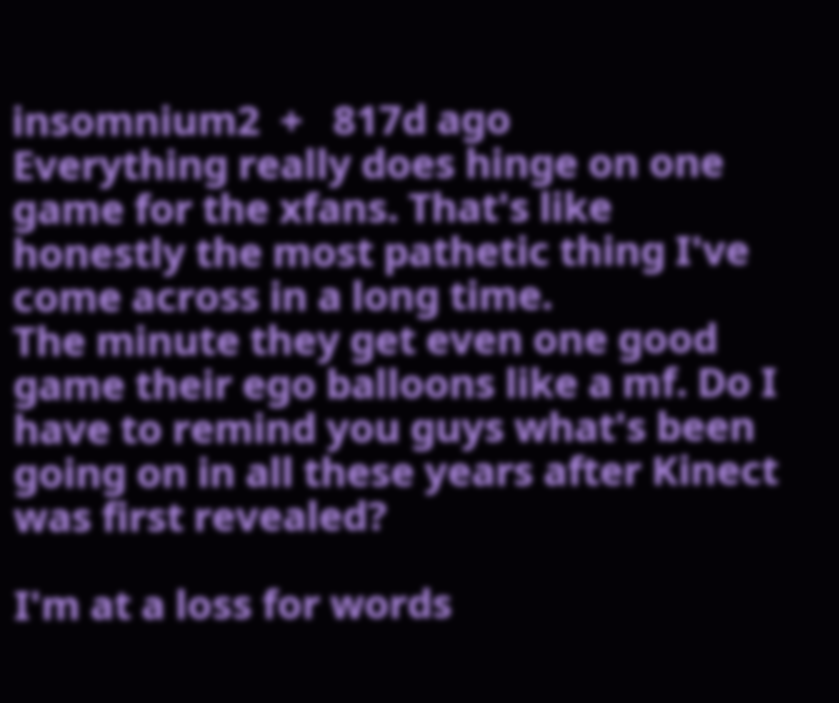insomnium2  +   817d ago
Everything really does hinge on one game for the xfans. That's like honestly the most pathetic thing I've come across in a long time.
The minute they get even one good game their ego balloons like a mf. Do I have to remind you guys what's been going on in all these years after Kinect was first revealed?

I'm at a loss for words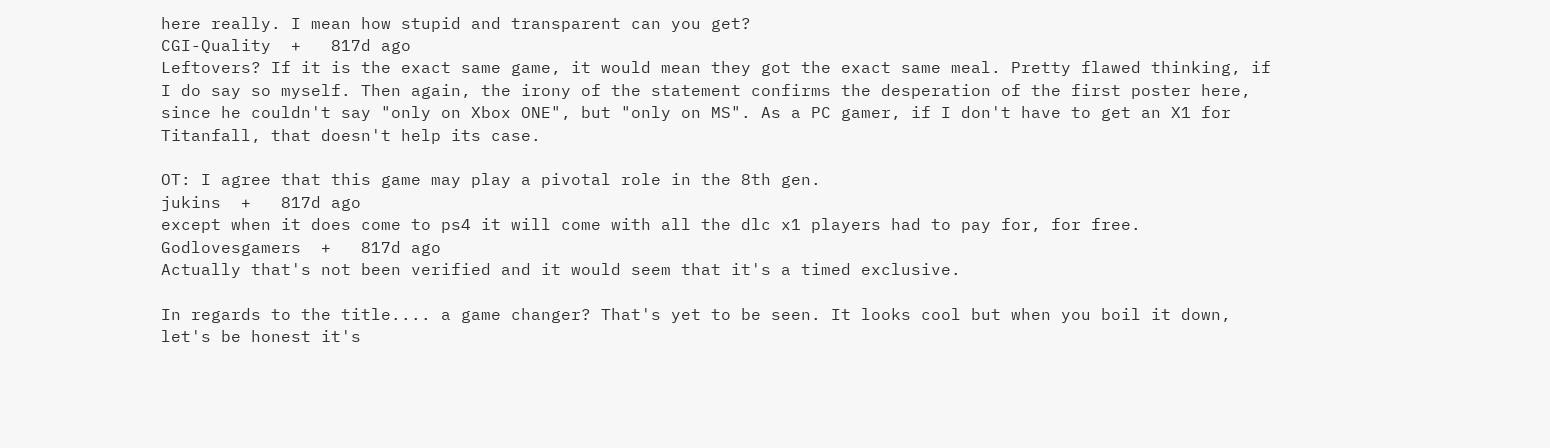here really. I mean how stupid and transparent can you get?
CGI-Quality  +   817d ago
Leftovers? If it is the exact same game, it would mean they got the exact same meal. Pretty flawed thinking, if I do say so myself. Then again, the irony of the statement confirms the desperation of the first poster here, since he couldn't say "only on Xbox ONE", but "only on MS". As a PC gamer, if I don't have to get an X1 for Titanfall, that doesn't help its case.

OT: I agree that this game may play a pivotal role in the 8th gen.
jukins  +   817d ago
except when it does come to ps4 it will come with all the dlc x1 players had to pay for, for free.
Godlovesgamers  +   817d ago
Actually that's not been verified and it would seem that it's a timed exclusive.

In regards to the title.... a game changer? That's yet to be seen. It looks cool but when you boil it down, let's be honest it's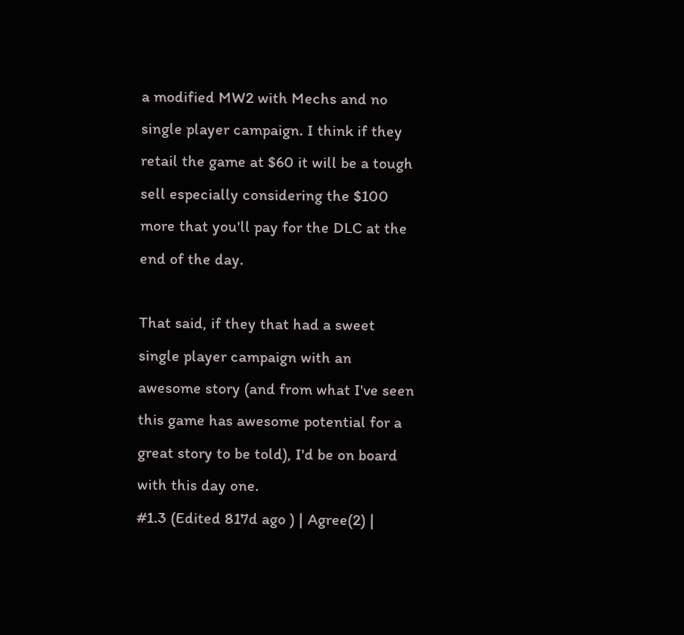a modified MW2 with Mechs and no single player campaign. I think if they retail the game at $60 it will be a tough sell especially considering the $100 more that you'll pay for the DLC at the end of the day.

That said, if they that had a sweet single player campaign with an awesome story (and from what I've seen this game has awesome potential for a great story to be told), I'd be on board with this day one.
#1.3 (Edited 817d ago ) | Agree(2) |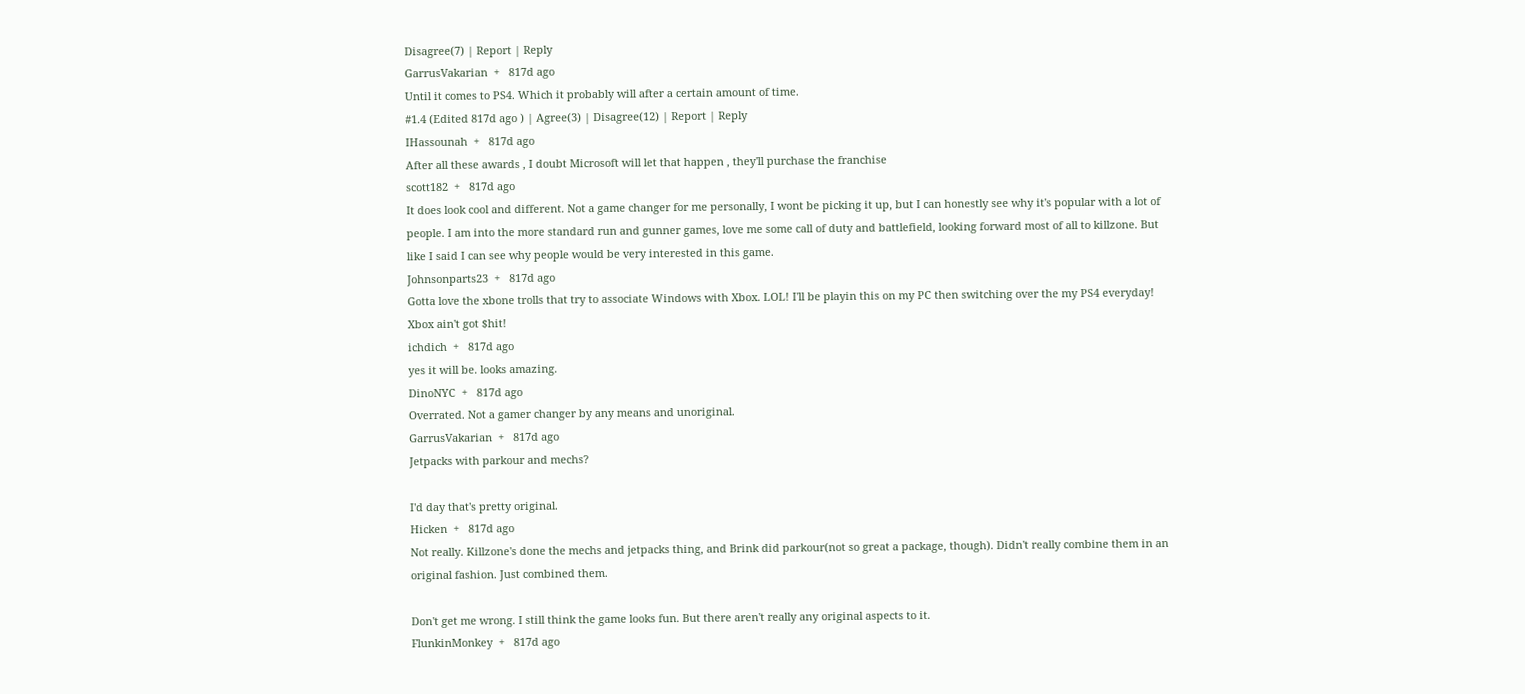Disagree(7) | Report | Reply
GarrusVakarian  +   817d ago
Until it comes to PS4. Which it probably will after a certain amount of time.
#1.4 (Edited 817d ago ) | Agree(3) | Disagree(12) | Report | Reply
IHassounah  +   817d ago
After all these awards , I doubt Microsoft will let that happen , they'll purchase the franchise
scott182  +   817d ago
It does look cool and different. Not a game changer for me personally, I wont be picking it up, but I can honestly see why it's popular with a lot of people. I am into the more standard run and gunner games, love me some call of duty and battlefield, looking forward most of all to killzone. But like I said I can see why people would be very interested in this game.
Johnsonparts23  +   817d ago
Gotta love the xbone trolls that try to associate Windows with Xbox. LOL! I'll be playin this on my PC then switching over the my PS4 everyday! Xbox ain't got $hit!
ichdich  +   817d ago
yes it will be. looks amazing.
DinoNYC  +   817d ago
Overrated. Not a gamer changer by any means and unoriginal.
GarrusVakarian  +   817d ago
Jetpacks with parkour and mechs?

I'd day that's pretty original.
Hicken  +   817d ago
Not really. Killzone's done the mechs and jetpacks thing, and Brink did parkour(not so great a package, though). Didn't really combine them in an original fashion. Just combined them.

Don't get me wrong. I still think the game looks fun. But there aren't really any original aspects to it.
FlunkinMonkey  +   817d ago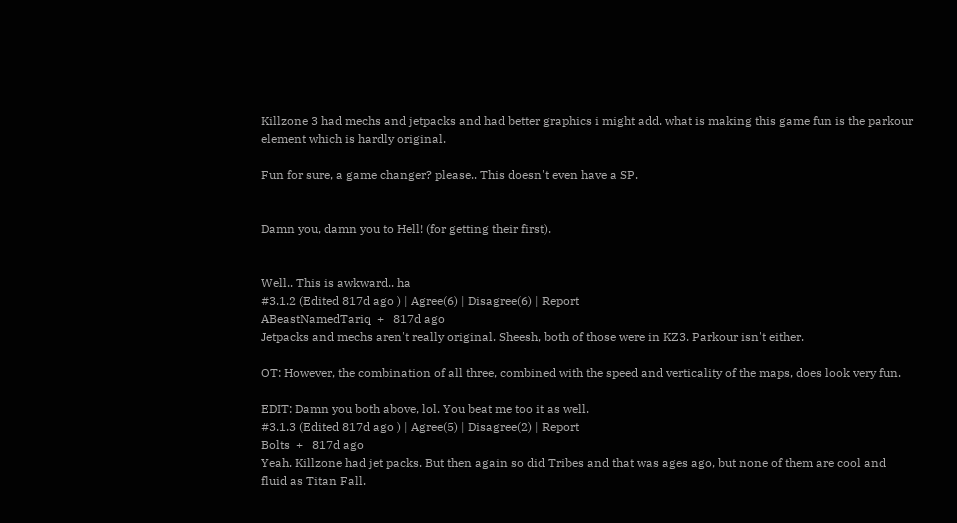Killzone 3 had mechs and jetpacks and had better graphics i might add. what is making this game fun is the parkour element which is hardly original.

Fun for sure, a game changer? please.. This doesn't even have a SP.


Damn you, damn you to Hell! (for getting their first).


Well.. This is awkward.. ha
#3.1.2 (Edited 817d ago ) | Agree(6) | Disagree(6) | Report
ABeastNamedTariq  +   817d ago
Jetpacks and mechs aren't really original. Sheesh, both of those were in KZ3. Parkour isn't either.

OT: However, the combination of all three, combined with the speed and verticality of the maps, does look very fun.

EDIT: Damn you both above, lol. You beat me too it as well.
#3.1.3 (Edited 817d ago ) | Agree(5) | Disagree(2) | Report
Bolts  +   817d ago
Yeah. Killzone had jet packs. But then again so did Tribes and that was ages ago, but none of them are cool and fluid as Titan Fall.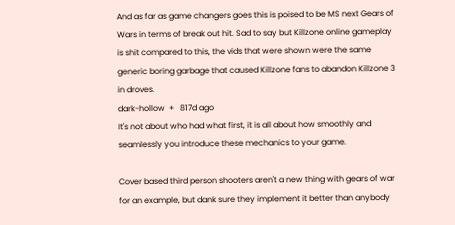And as far as game changers goes this is poised to be MS next Gears of Wars in terms of break out hit. Sad to say but Killzone online gameplay is shit compared to this, the vids that were shown were the same generic boring garbage that caused Killzone fans to abandon Killzone 3 in droves.
dark-hollow  +   817d ago
It's not about who had what first, it is all about how smoothly and seamlessly you introduce these mechanics to your game.

Cover based third person shooters aren't a new thing with gears of war for an example, but dank sure they implement it better than anybody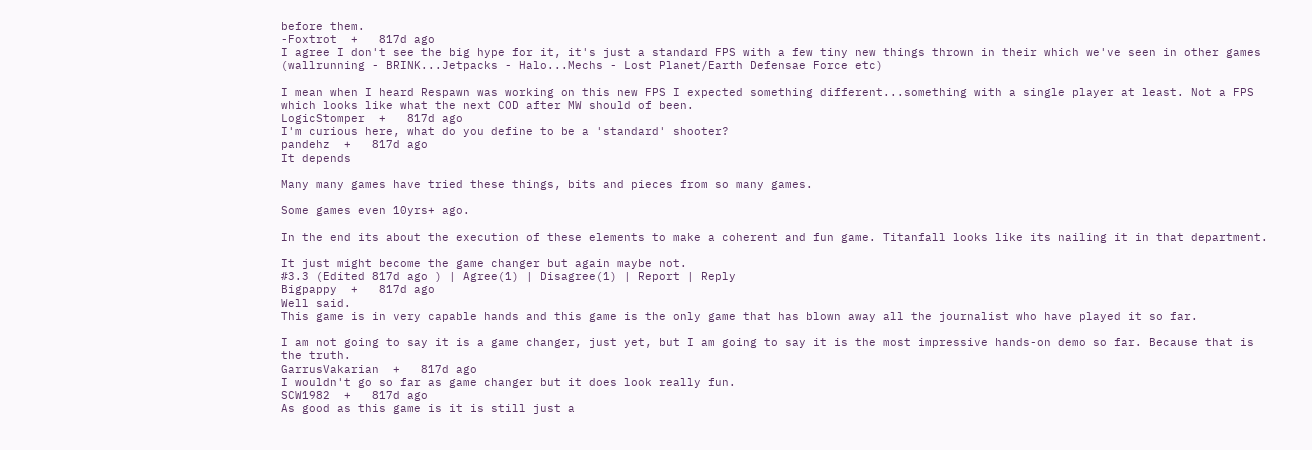before them.
-Foxtrot  +   817d ago
I agree I don't see the big hype for it, it's just a standard FPS with a few tiny new things thrown in their which we've seen in other games (wallrunning - BRINK...Jetpacks - Halo...Mechs - Lost Planet/Earth Defensae Force etc)

I mean when I heard Respawn was working on this new FPS I expected something different...something with a single player at least. Not a FPS which looks like what the next COD after MW should of been.
LogicStomper  +   817d ago
I'm curious here, what do you define to be a 'standard' shooter?
pandehz  +   817d ago
It depends

Many many games have tried these things, bits and pieces from so many games.

Some games even 10yrs+ ago.

In the end its about the execution of these elements to make a coherent and fun game. Titanfall looks like its nailing it in that department.

It just might become the game changer but again maybe not.
#3.3 (Edited 817d ago ) | Agree(1) | Disagree(1) | Report | Reply
Bigpappy  +   817d ago
Well said.
This game is in very capable hands and this game is the only game that has blown away all the journalist who have played it so far.

I am not going to say it is a game changer, just yet, but I am going to say it is the most impressive hands-on demo so far. Because that is the truth.
GarrusVakarian  +   817d ago
I wouldn't go so far as game changer but it does look really fun.
SCW1982  +   817d ago
As good as this game is it is still just a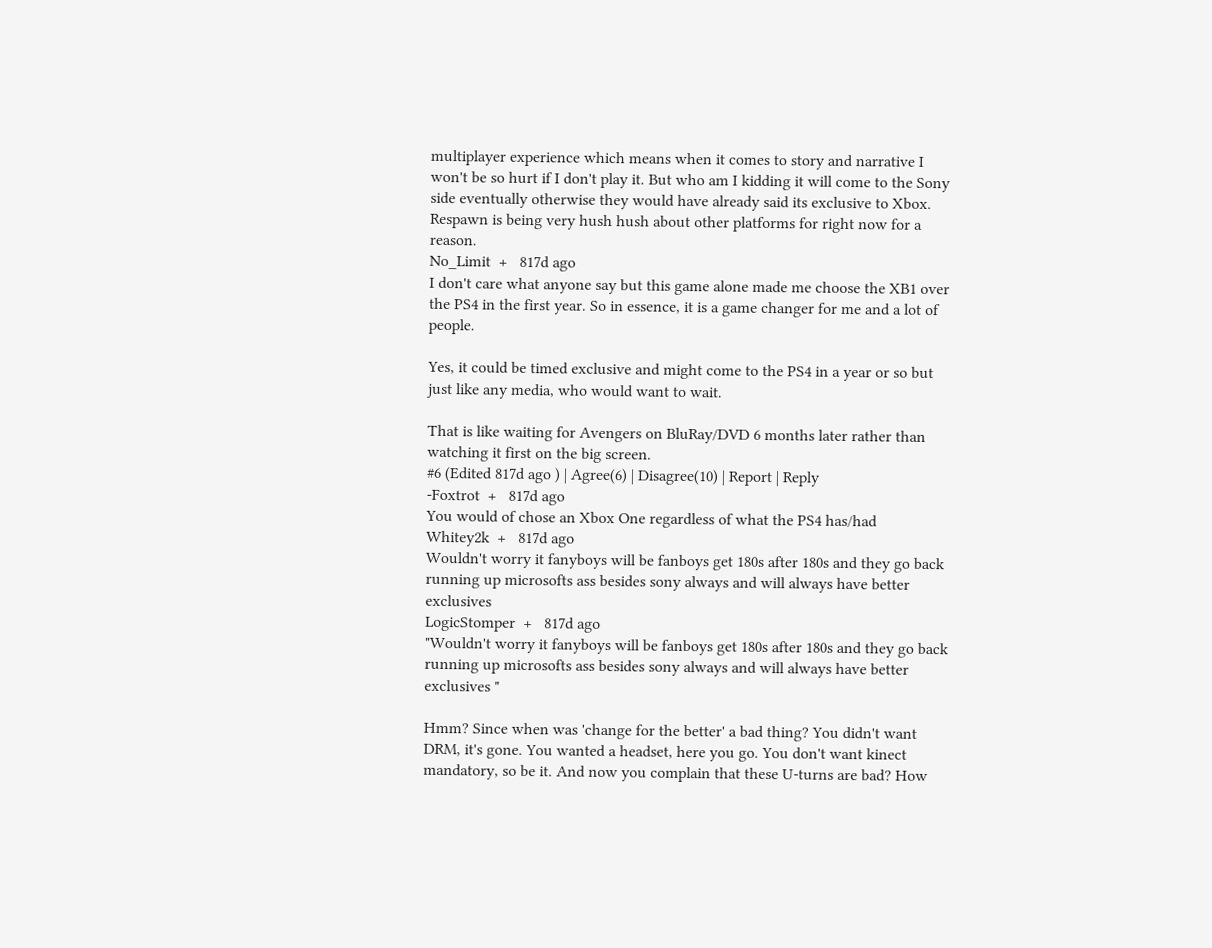multiplayer experience which means when it comes to story and narrative I won't be so hurt if I don't play it. But who am I kidding it will come to the Sony side eventually otherwise they would have already said its exclusive to Xbox. Respawn is being very hush hush about other platforms for right now for a reason.
No_Limit  +   817d ago
I don't care what anyone say but this game alone made me choose the XB1 over the PS4 in the first year. So in essence, it is a game changer for me and a lot of people.

Yes, it could be timed exclusive and might come to the PS4 in a year or so but just like any media, who would want to wait.

That is like waiting for Avengers on BluRay/DVD 6 months later rather than watching it first on the big screen.
#6 (Edited 817d ago ) | Agree(6) | Disagree(10) | Report | Reply
-Foxtrot  +   817d ago
You would of chose an Xbox One regardless of what the PS4 has/had
Whitey2k  +   817d ago
Wouldn't worry it fanyboys will be fanboys get 180s after 180s and they go back running up microsofts ass besides sony always and will always have better exclusives
LogicStomper  +   817d ago
"Wouldn't worry it fanyboys will be fanboys get 180s after 180s and they go back running up microsofts ass besides sony always and will always have better exclusives "

Hmm? Since when was 'change for the better' a bad thing? You didn't want DRM, it's gone. You wanted a headset, here you go. You don't want kinect mandatory, so be it. And now you complain that these U-turns are bad? How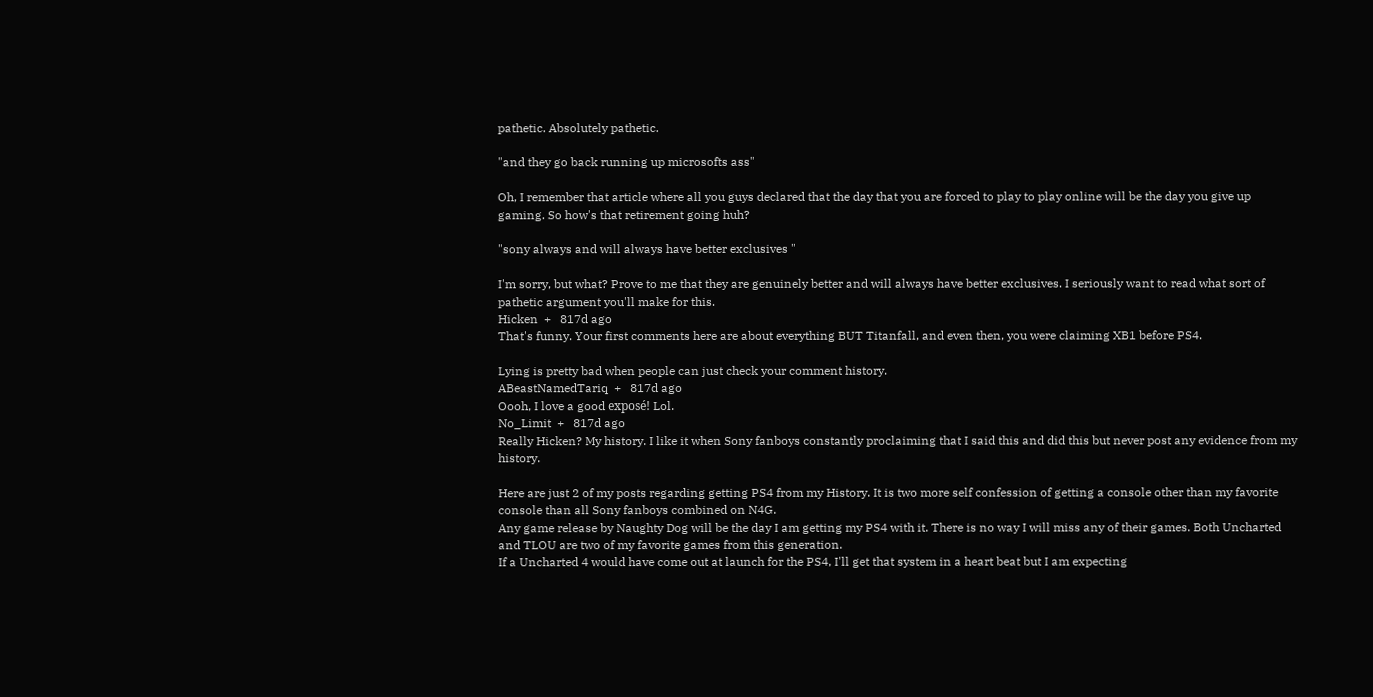pathetic. Absolutely pathetic.

"and they go back running up microsofts ass"

Oh, I remember that article where all you guys declared that the day that you are forced to play to play online will be the day you give up gaming. So how's that retirement going huh?

"sony always and will always have better exclusives "

I'm sorry, but what? Prove to me that they are genuinely better and will always have better exclusives. I seriously want to read what sort of pathetic argument you'll make for this.
Hicken  +   817d ago
That's funny. Your first comments here are about everything BUT Titanfall, and even then, you were claiming XB1 before PS4.

Lying is pretty bad when people can just check your comment history.
ABeastNamedTariq  +   817d ago
Oooh, I love a good exposé! Lol.
No_Limit  +   817d ago
Really Hicken? My history. I like it when Sony fanboys constantly proclaiming that I said this and did this but never post any evidence from my history.

Here are just 2 of my posts regarding getting PS4 from my History. It is two more self confession of getting a console other than my favorite console than all Sony fanboys combined on N4G.
Any game release by Naughty Dog will be the day I am getting my PS4 with it. There is no way I will miss any of their games. Both Uncharted and TLOU are two of my favorite games from this generation.
If a Uncharted 4 would have come out at launch for the PS4, I'll get that system in a heart beat but I am expecting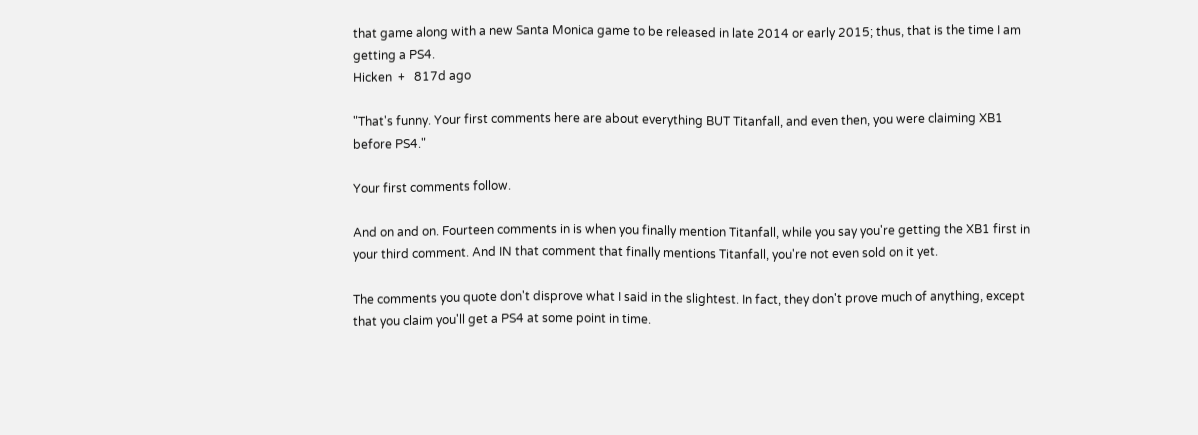that game along with a new Santa Monica game to be released in late 2014 or early 2015; thus, that is the time I am getting a PS4.
Hicken  +   817d ago

"That's funny. Your first comments here are about everything BUT Titanfall, and even then, you were claiming XB1 before PS4."

Your first comments follow.

And on and on. Fourteen comments in is when you finally mention Titanfall, while you say you're getting the XB1 first in your third comment. And IN that comment that finally mentions Titanfall, you're not even sold on it yet.

The comments you quote don't disprove what I said in the slightest. In fact, they don't prove much of anything, except that you claim you'll get a PS4 at some point in time.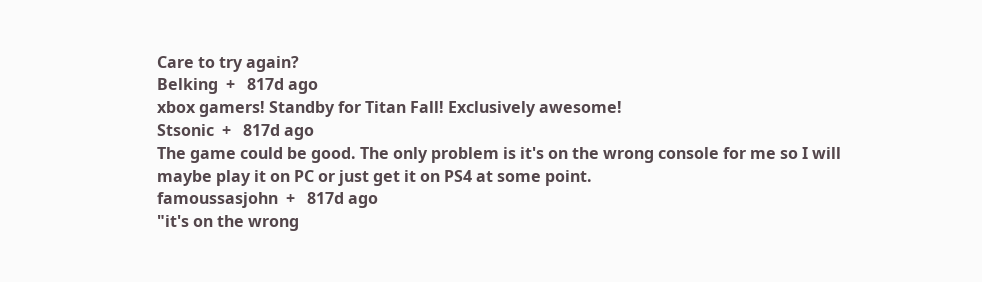Care to try again?
Belking  +   817d ago
xbox gamers! Standby for Titan Fall! Exclusively awesome!
Stsonic  +   817d ago
The game could be good. The only problem is it's on the wrong console for me so I will maybe play it on PC or just get it on PS4 at some point.
famoussasjohn  +   817d ago
"it's on the wrong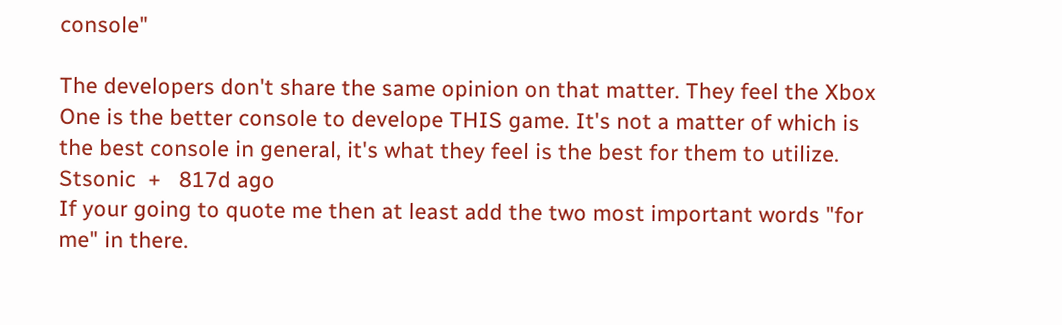console"

The developers don't share the same opinion on that matter. They feel the Xbox One is the better console to develope THIS game. It's not a matter of which is the best console in general, it's what they feel is the best for them to utilize.
Stsonic  +   817d ago
If your going to quote me then at least add the two most important words "for me" in there.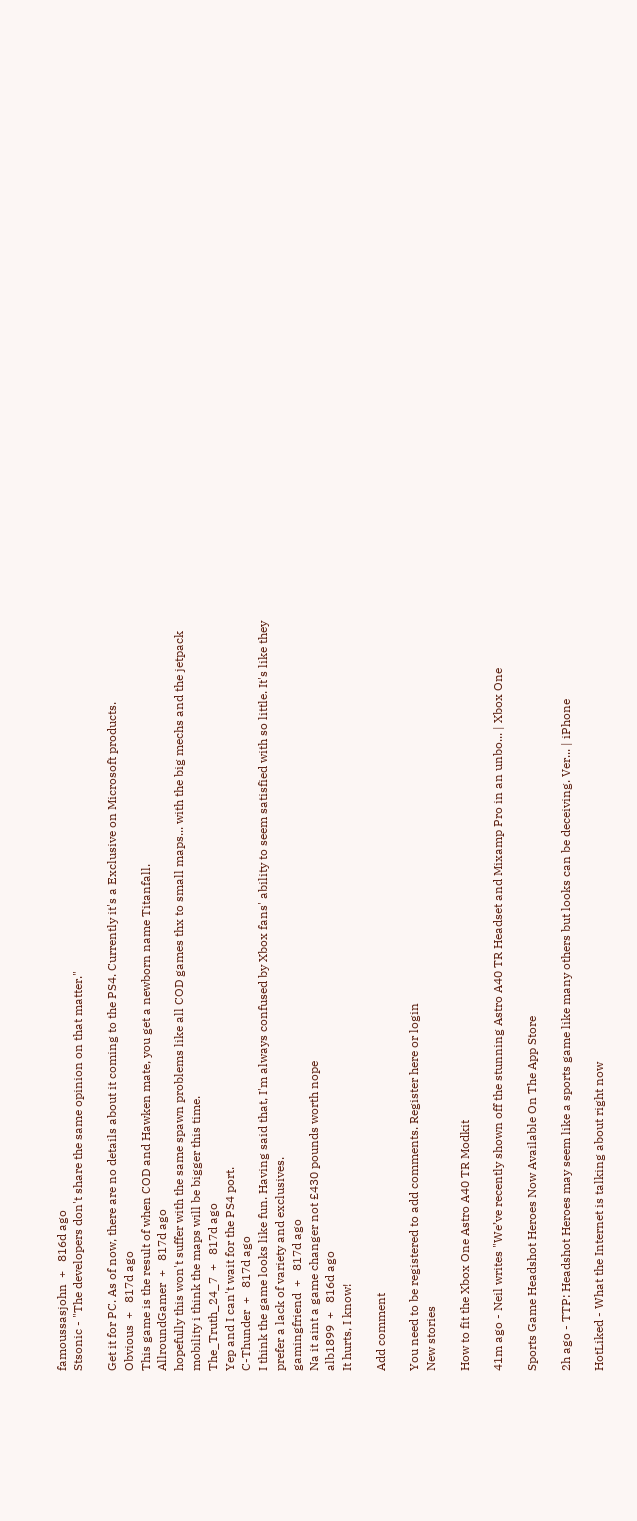famoussasjohn  +   816d ago
Stsonic - "The developers don't share the same opinion on that matter."

Get it for PC. As of now, there are no details about it coming to the PS4. Currently it's a Exclusive on Microsoft products.
Obvious  +   817d ago
This game is the result of when COD and Hawken mate, you get a newborn name Titanfall.
AllroundGamer  +   817d ago
hopefully this won't suffer with the same spawn problems like all COD games thx to small maps... with the big mechs and the jetpack mobility i think the maps will be bigger this time.
The_Truth_24_7  +   817d ago
Yep and I can't wait for the PS4 port.
C-Thunder  +   817d ago
I think the game looks like fun. Having said that, I'm always confused by Xbox fans' ability to seem satisfied with so little. It's like they prefer a lack of variety and exclusives.
gamingfriend  +   817d ago
Na it aint a game changer not £430 pounds worth nope
alb1899  +   816d ago
It hurts, I know!

Add comment

You need to be registered to add comments. Register here or login
New stories

How to fit the Xbox One Astro A40 TR Modkit

41m ago - Neil writes "We’ve recently shown off the stunning Astro A40 TR Headset and Mixamp Pro in an unbo... | Xbox One

Sports Game Headshot Heroes Now Available On The App Store

2h ago - TTP: Headshot Heroes may seem like a sports game like many others but looks can be deceiving. Ver... | iPhone

HotLiked - What the Internet is talking about right now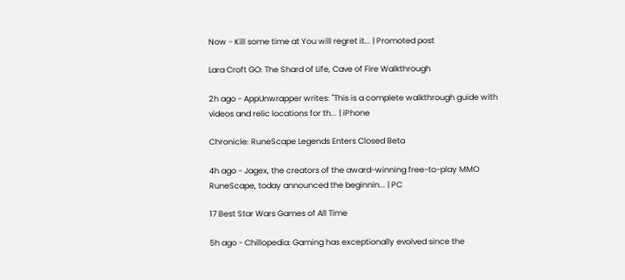Now - Kill some time at You will regret it... | Promoted post

Lara Croft GO: The Shard of Life, Cave of Fire Walkthrough

2h ago - AppUnwrapper writes: "This is a complete walkthrough guide with videos and relic locations for th... | iPhone

Chronicle: RuneScape Legends Enters Closed Beta

4h ago - Jagex, the creators of the award-winning free-to-play MMO RuneScape, today announced the beginnin... | PC

17 Best Star Wars Games of All Time

5h ago - Chillopedia: Gaming has exceptionally evolved since the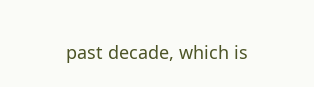past decade, which is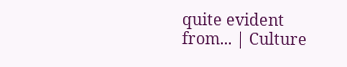quite evident from... | Culture